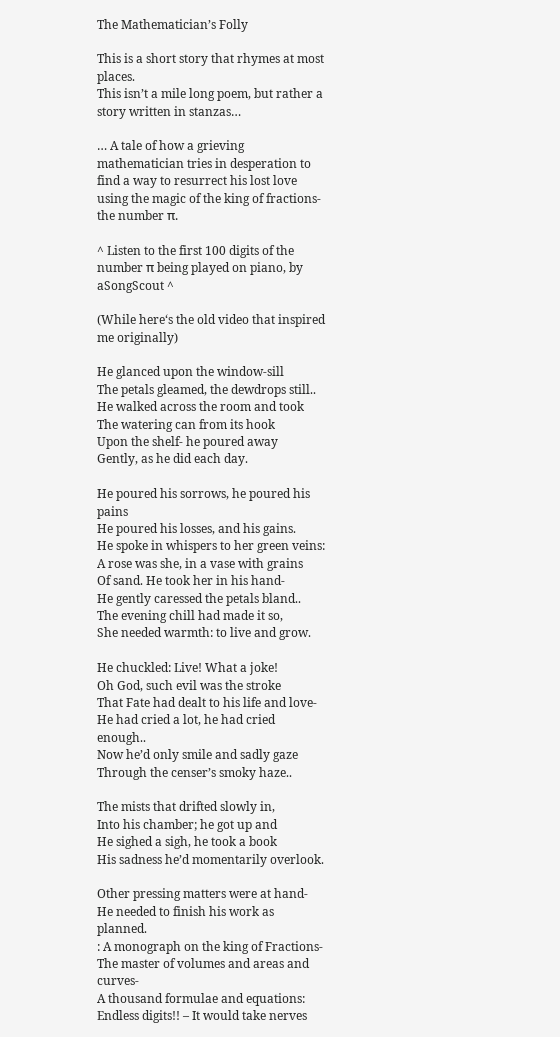The Mathematician’s Folly

This is a short story that rhymes at most places.
This isn’t a mile long poem, but rather a story written in stanzas…

… A tale of how a grieving mathematician tries in desperation to find a way to resurrect his lost love using the magic of the king of fractions- the number π.

^ Listen to the first 100 digits of the number π being played on piano, by aSongScout ^

(While here‘s the old video that inspired me originally)

He glanced upon the window-sill
The petals gleamed, the dewdrops still..
He walked across the room and took
The watering can from its hook
Upon the shelf- he poured away
Gently, as he did each day.

He poured his sorrows, he poured his pains
He poured his losses, and his gains.
He spoke in whispers to her green veins:
A rose was she, in a vase with grains
Of sand. He took her in his hand-
He gently caressed the petals bland..
The evening chill had made it so,
She needed warmth: to live and grow.

He chuckled: Live! What a joke!
Oh God, such evil was the stroke
That Fate had dealt to his life and love-
He had cried a lot, he had cried enough..
Now he’d only smile and sadly gaze
Through the censer’s smoky haze..

The mists that drifted slowly in,
Into his chamber; he got up and
He sighed a sigh, he took a book
His sadness he’d momentarily overlook.

Other pressing matters were at hand-
He needed to finish his work as planned.
: A monograph on the king of Fractions-
The master of volumes and areas and curves-
A thousand formulae and equations:
Endless digits!! – It would take nerves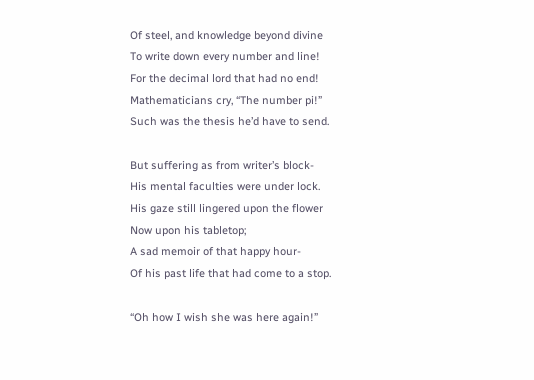Of steel, and knowledge beyond divine
To write down every number and line!
For the decimal lord that had no end!
Mathematicians cry, “The number pi!”
Such was the thesis he’d have to send.

But suffering as from writer’s block-
His mental faculties were under lock.
His gaze still lingered upon the flower
Now upon his tabletop;
A sad memoir of that happy hour-
Of his past life that had come to a stop.

“Oh how I wish she was here again!”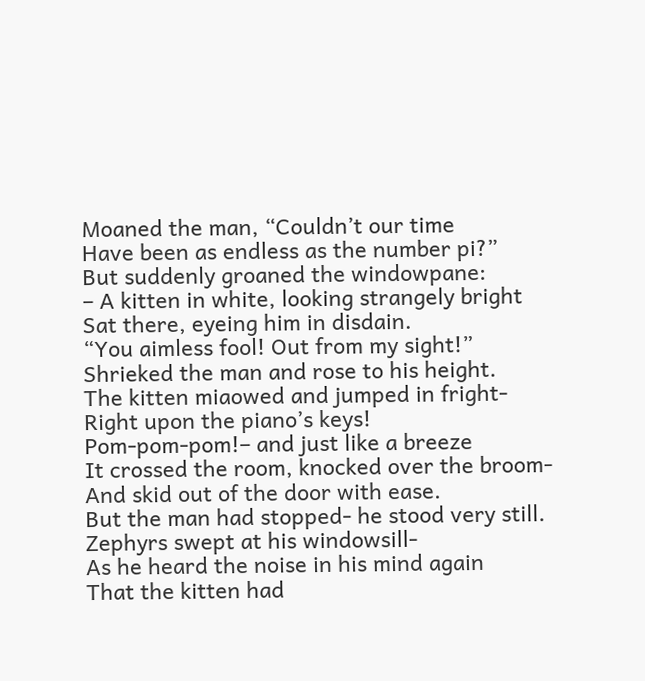Moaned the man, “Couldn’t our time
Have been as endless as the number pi?”
But suddenly groaned the windowpane:
– A kitten in white, looking strangely bright
Sat there, eyeing him in disdain.
“You aimless fool! Out from my sight!”
Shrieked the man and rose to his height.
The kitten miaowed and jumped in fright-
Right upon the piano’s keys!
Pom-pom-pom!– and just like a breeze
It crossed the room, knocked over the broom-
And skid out of the door with ease.
But the man had stopped- he stood very still.
Zephyrs swept at his windowsill-
As he heard the noise in his mind again
That the kitten had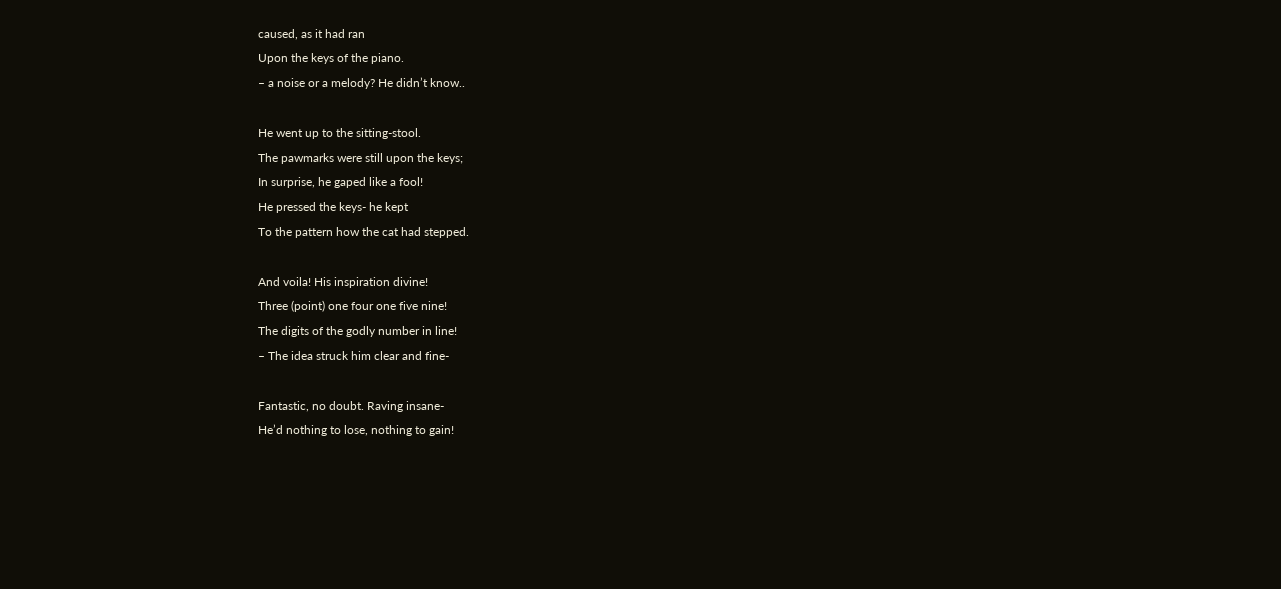caused, as it had ran
Upon the keys of the piano.
– a noise or a melody? He didn’t know..

He went up to the sitting-stool.
The pawmarks were still upon the keys;
In surprise, he gaped like a fool!
He pressed the keys- he kept
To the pattern how the cat had stepped.

And voila! His inspiration divine!
Three (point) one four one five nine!
The digits of the godly number in line!
– The idea struck him clear and fine-

Fantastic, no doubt. Raving insane-
He’d nothing to lose, nothing to gain!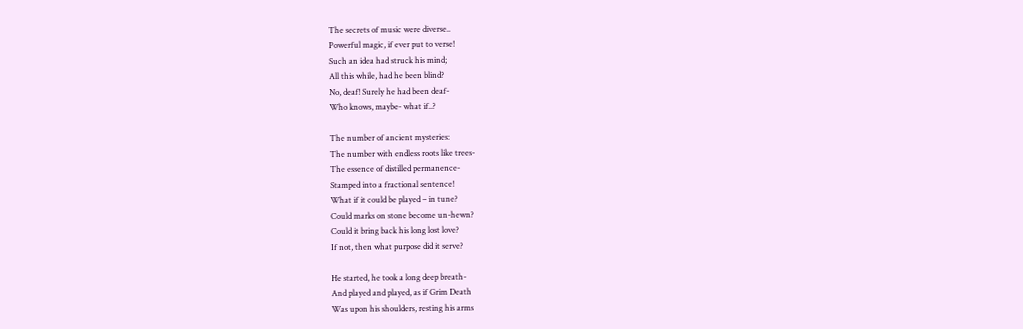The secrets of music were diverse..
Powerful magic, if ever put to verse!
Such an idea had struck his mind;
All this while, had he been blind?
No, deaf! Surely he had been deaf-
Who knows, maybe- what if..?

The number of ancient mysteries:
The number with endless roots like trees-
The essence of distilled permanence-
Stamped into a fractional sentence!
What if it could be played – in tune?
Could marks on stone become un-hewn?
Could it bring back his long lost love?
If not, then what purpose did it serve?

He started, he took a long deep breath-
And played and played, as if Grim Death
Was upon his shoulders, resting his arms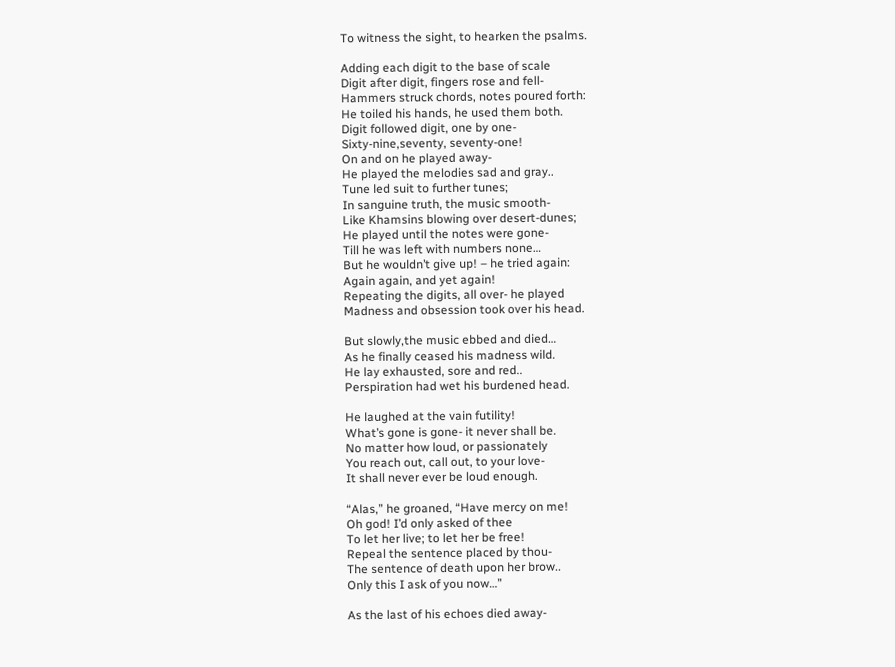To witness the sight, to hearken the psalms.

Adding each digit to the base of scale
Digit after digit, fingers rose and fell-
Hammers struck chords, notes poured forth:
He toiled his hands, he used them both.
Digit followed digit, one by one-
Sixty-nine,seventy, seventy-one!
On and on he played away-
He played the melodies sad and gray..
Tune led suit to further tunes;
In sanguine truth, the music smooth-
Like Khamsins blowing over desert-dunes;
He played until the notes were gone-
Till he was left with numbers none…
But he wouldn’t give up! – he tried again:
Again again, and yet again!
Repeating the digits, all over- he played
Madness and obsession took over his head.

But slowly,the music ebbed and died…
As he finally ceased his madness wild.
He lay exhausted, sore and red..
Perspiration had wet his burdened head.

He laughed at the vain futility!
What’s gone is gone- it never shall be.
No matter how loud, or passionately
You reach out, call out, to your love-
It shall never ever be loud enough.

“Alas,” he groaned, “Have mercy on me!
Oh god! I’d only asked of thee
To let her live; to let her be free!
Repeal the sentence placed by thou-
The sentence of death upon her brow..
Only this I ask of you now…”

As the last of his echoes died away-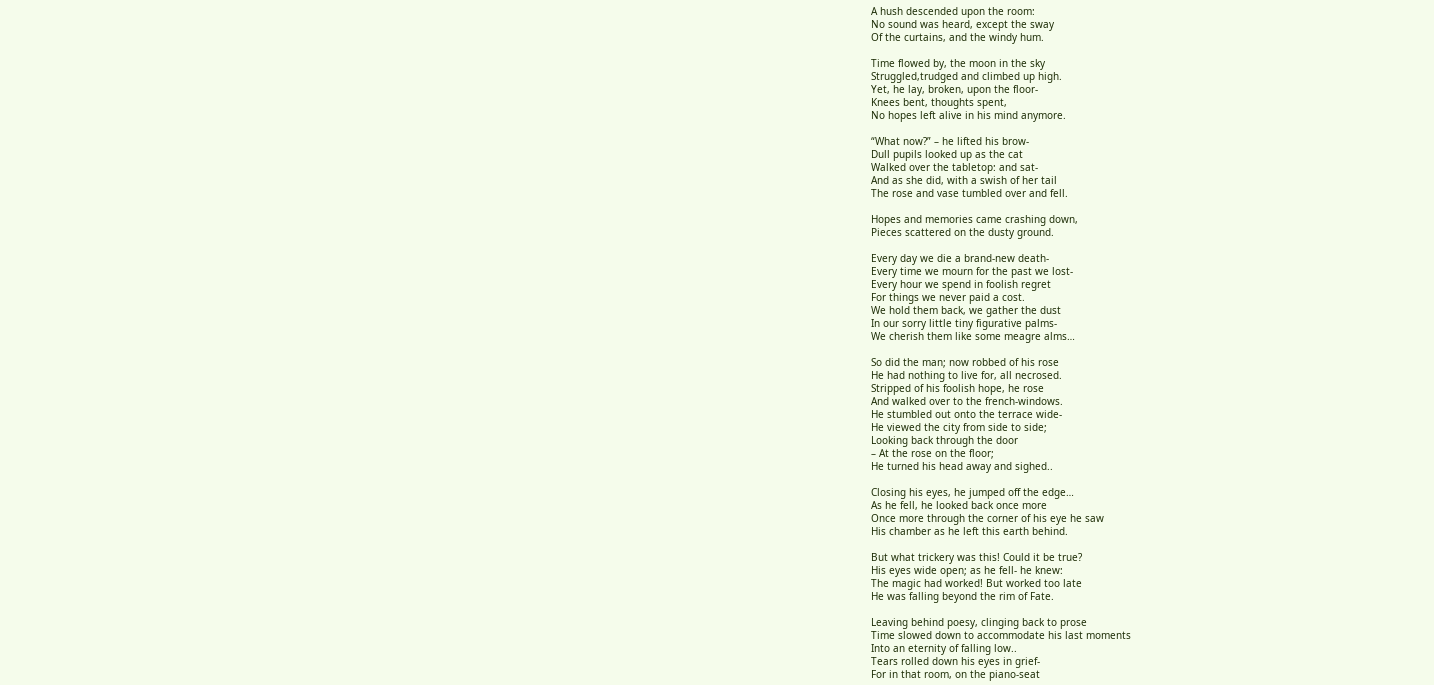A hush descended upon the room:
No sound was heard, except the sway
Of the curtains, and the windy hum.

Time flowed by, the moon in the sky
Struggled,trudged and climbed up high.
Yet, he lay, broken, upon the floor-
Knees bent, thoughts spent,
No hopes left alive in his mind anymore.

“What now?” – he lifted his brow-
Dull pupils looked up as the cat
Walked over the tabletop: and sat-
And as she did, with a swish of her tail
The rose and vase tumbled over and fell.

Hopes and memories came crashing down,
Pieces scattered on the dusty ground.

Every day we die a brand-new death-
Every time we mourn for the past we lost-
Every hour we spend in foolish regret
For things we never paid a cost.
We hold them back, we gather the dust
In our sorry little tiny figurative palms-
We cherish them like some meagre alms…

So did the man; now robbed of his rose
He had nothing to live for, all necrosed.
Stripped of his foolish hope, he rose
And walked over to the french-windows.
He stumbled out onto the terrace wide-
He viewed the city from side to side;
Looking back through the door
– At the rose on the floor;
He turned his head away and sighed..

Closing his eyes, he jumped off the edge…
As he fell, he looked back once more
Once more through the corner of his eye he saw
His chamber as he left this earth behind.

But what trickery was this! Could it be true?
His eyes wide open; as he fell- he knew:
The magic had worked! But worked too late
He was falling beyond the rim of Fate.

Leaving behind poesy, clinging back to prose
Time slowed down to accommodate his last moments
Into an eternity of falling low..
Tears rolled down his eyes in grief-
For in that room, on the piano-seat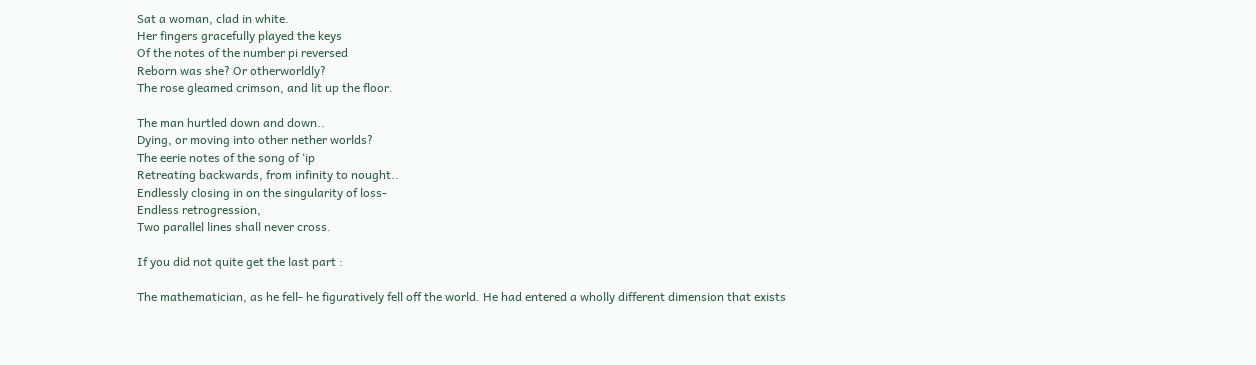Sat a woman, clad in white.
Her fingers gracefully played the keys
Of the notes of the number pi reversed
Reborn was she? Or otherworldly?
The rose gleamed crimson, and lit up the floor.

The man hurtled down and down..
Dying, or moving into other nether worlds?
The eerie notes of the song of ‘ip
Retreating backwards, from infinity to nought..
Endlessly closing in on the singularity of loss-
Endless retrogression,
Two parallel lines shall never cross.

If you did not quite get the last part :

The mathematician, as he fell- he figuratively fell off the world. He had entered a wholly different dimension that exists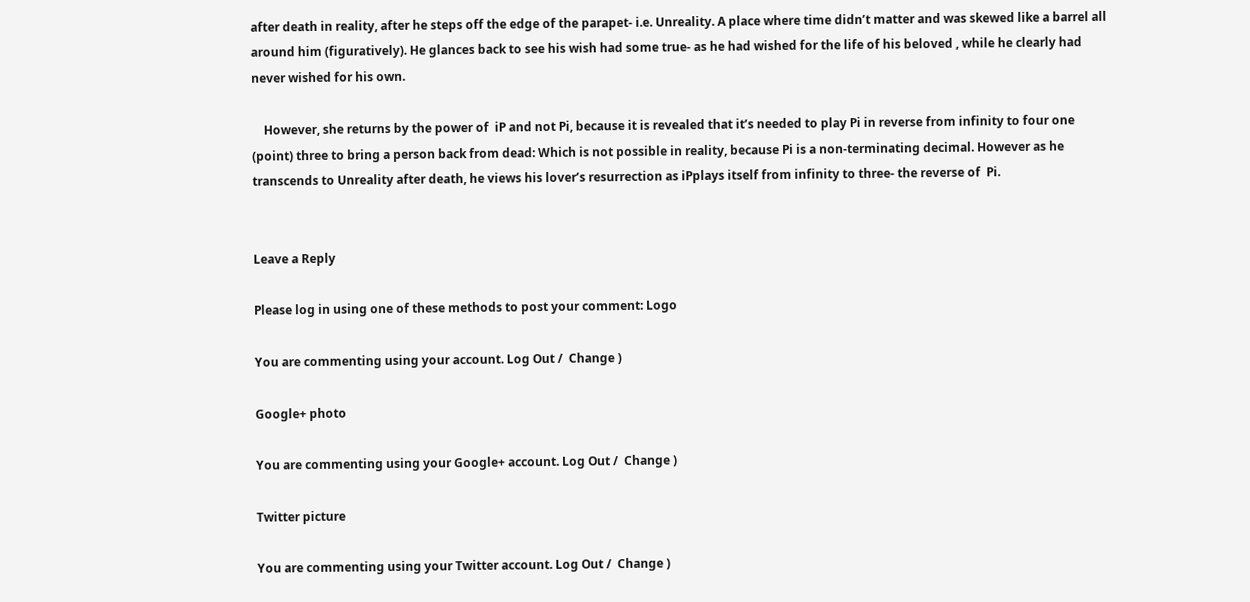after death in reality, after he steps off the edge of the parapet- i.e. Unreality. A place where time didn’t matter and was skewed like a barrel all around him (figuratively). He glances back to see his wish had some true- as he had wished for the life of his beloved , while he clearly had never wished for his own.

    However, she returns by the power of  iP and not Pi, because it is revealed that it’s needed to play Pi in reverse from infinity to four one (point) three to bring a person back from dead: Which is not possible in reality, because Pi is a non-terminating decimal. However as he transcends to Unreality after death, he views his lover’s resurrection as iPplays itself from infinity to three- the reverse of  Pi.


Leave a Reply

Please log in using one of these methods to post your comment: Logo

You are commenting using your account. Log Out /  Change )

Google+ photo

You are commenting using your Google+ account. Log Out /  Change )

Twitter picture

You are commenting using your Twitter account. Log Out /  Change )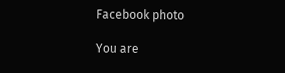Facebook photo

You are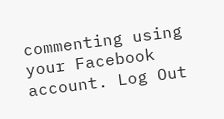commenting using your Facebook account. Log Out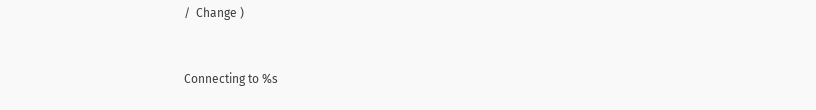/  Change )


Connecting to %s